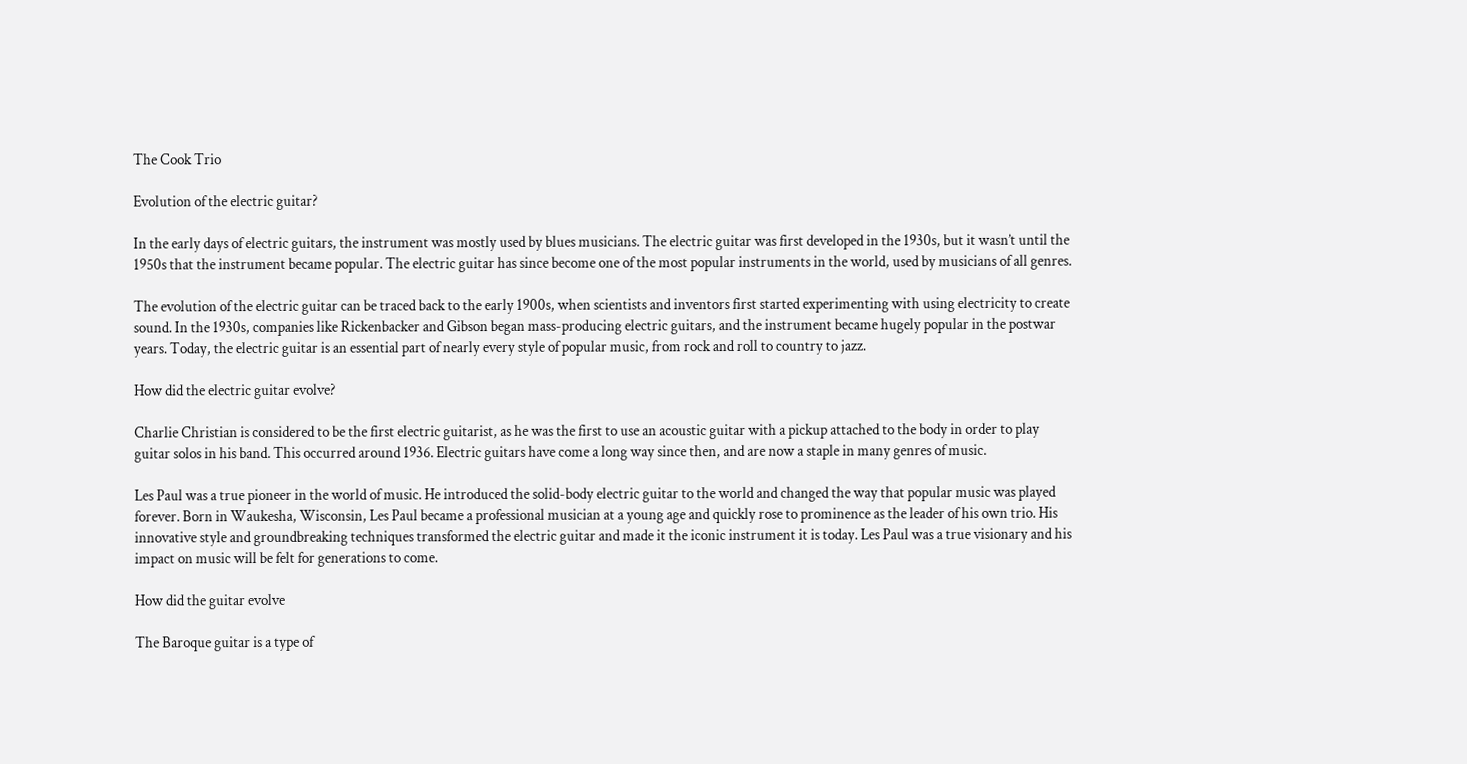The Cook Trio

Evolution of the electric guitar?

In the early days of electric guitars, the instrument was mostly used by blues musicians. The electric guitar was first developed in the 1930s, but it wasn’t until the 1950s that the instrument became popular. The electric guitar has since become one of the most popular instruments in the world, used by musicians of all genres.

The evolution of the electric guitar can be traced back to the early 1900s, when scientists and inventors first started experimenting with using electricity to create sound. In the 1930s, companies like Rickenbacker and Gibson began mass-producing electric guitars, and the instrument became hugely popular in the postwar years. Today, the electric guitar is an essential part of nearly every style of popular music, from rock and roll to country to jazz.

How did the electric guitar evolve?

Charlie Christian is considered to be the first electric guitarist, as he was the first to use an acoustic guitar with a pickup attached to the body in order to play guitar solos in his band. This occurred around 1936. Electric guitars have come a long way since then, and are now a staple in many genres of music.

Les Paul was a true pioneer in the world of music. He introduced the solid-body electric guitar to the world and changed the way that popular music was played forever. Born in Waukesha, Wisconsin, Les Paul became a professional musician at a young age and quickly rose to prominence as the leader of his own trio. His innovative style and groundbreaking techniques transformed the electric guitar and made it the iconic instrument it is today. Les Paul was a true visionary and his impact on music will be felt for generations to come.

How did the guitar evolve

The Baroque guitar is a type of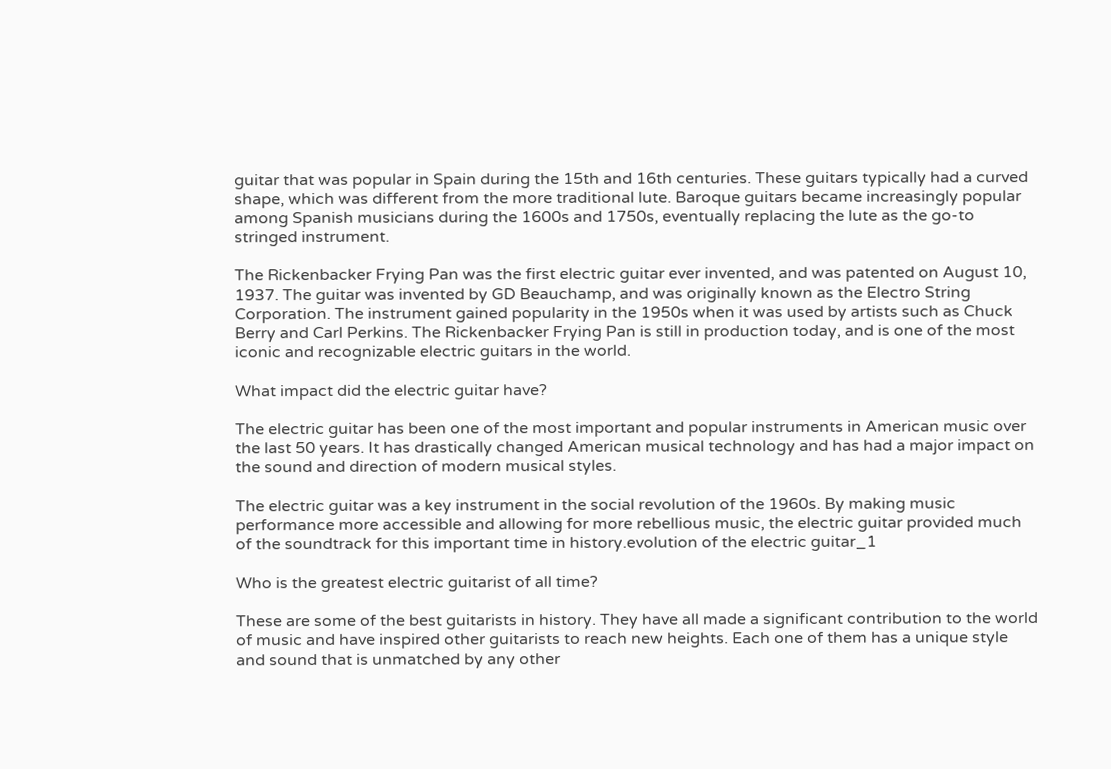guitar that was popular in Spain during the 15th and 16th centuries. These guitars typically had a curved shape, which was different from the more traditional lute. Baroque guitars became increasingly popular among Spanish musicians during the 1600s and 1750s, eventually replacing the lute as the go-to stringed instrument.

The Rickenbacker Frying Pan was the first electric guitar ever invented, and was patented on August 10, 1937. The guitar was invented by GD Beauchamp, and was originally known as the Electro String Corporation. The instrument gained popularity in the 1950s when it was used by artists such as Chuck Berry and Carl Perkins. The Rickenbacker Frying Pan is still in production today, and is one of the most iconic and recognizable electric guitars in the world.

What impact did the electric guitar have?

The electric guitar has been one of the most important and popular instruments in American music over the last 50 years. It has drastically changed American musical technology and has had a major impact on the sound and direction of modern musical styles.

The electric guitar was a key instrument in the social revolution of the 1960s. By making music performance more accessible and allowing for more rebellious music, the electric guitar provided much of the soundtrack for this important time in history.evolution of the electric guitar_1

Who is the greatest electric guitarist of all time?

These are some of the best guitarists in history. They have all made a significant contribution to the world of music and have inspired other guitarists to reach new heights. Each one of them has a unique style and sound that is unmatched by any other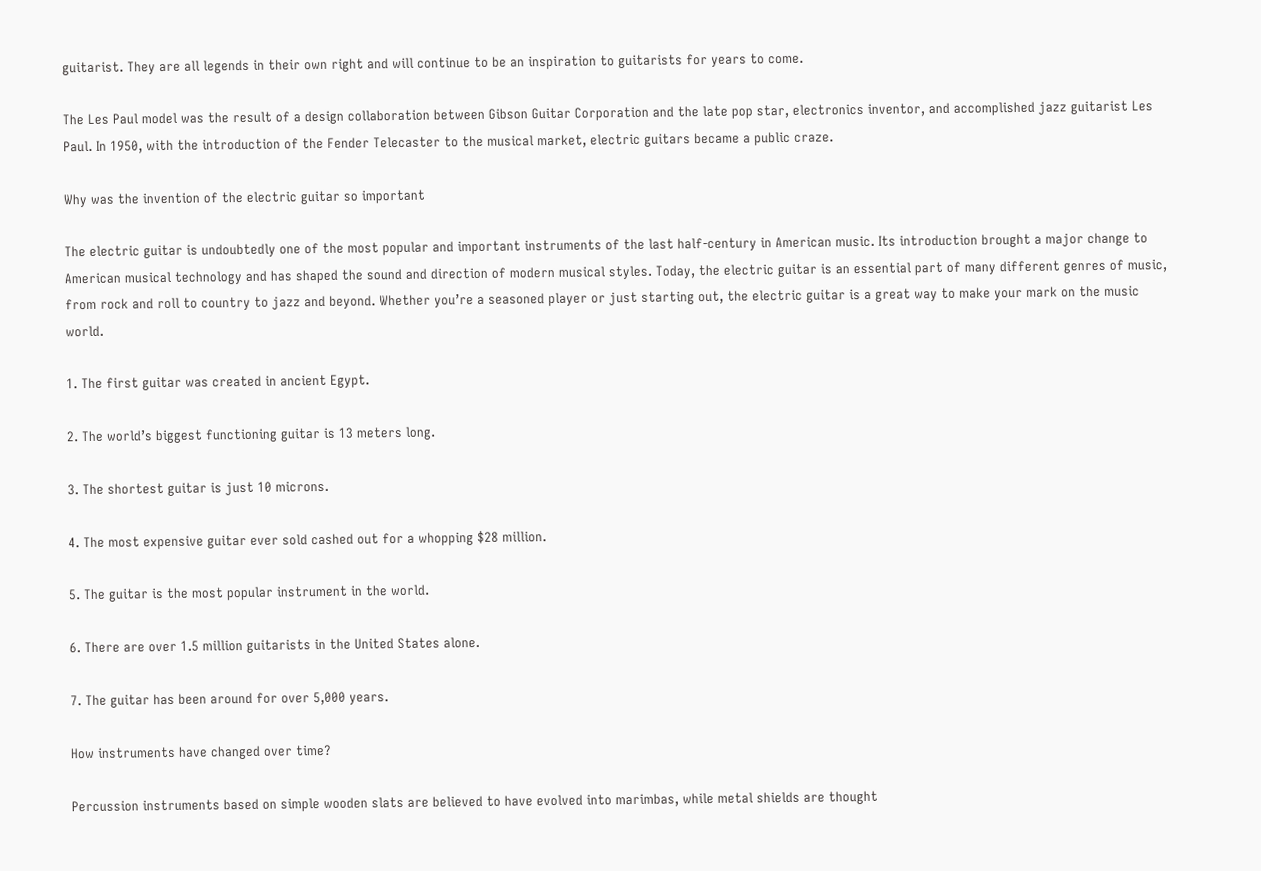guitarist. They are all legends in their own right and will continue to be an inspiration to guitarists for years to come.

The Les Paul model was the result of a design collaboration between Gibson Guitar Corporation and the late pop star, electronics inventor, and accomplished jazz guitarist Les Paul. In 1950, with the introduction of the Fender Telecaster to the musical market, electric guitars became a public craze.

Why was the invention of the electric guitar so important

The electric guitar is undoubtedly one of the most popular and important instruments of the last half-century in American music. Its introduction brought a major change to American musical technology and has shaped the sound and direction of modern musical styles. Today, the electric guitar is an essential part of many different genres of music, from rock and roll to country to jazz and beyond. Whether you’re a seasoned player or just starting out, the electric guitar is a great way to make your mark on the music world.

1. The first guitar was created in ancient Egypt.

2. The world’s biggest functioning guitar is 13 meters long.

3. The shortest guitar is just 10 microns.

4. The most expensive guitar ever sold cashed out for a whopping $28 million.

5. The guitar is the most popular instrument in the world.

6. There are over 1.5 million guitarists in the United States alone.

7. The guitar has been around for over 5,000 years.

How instruments have changed over time?

Percussion instruments based on simple wooden slats are believed to have evolved into marimbas, while metal shields are thought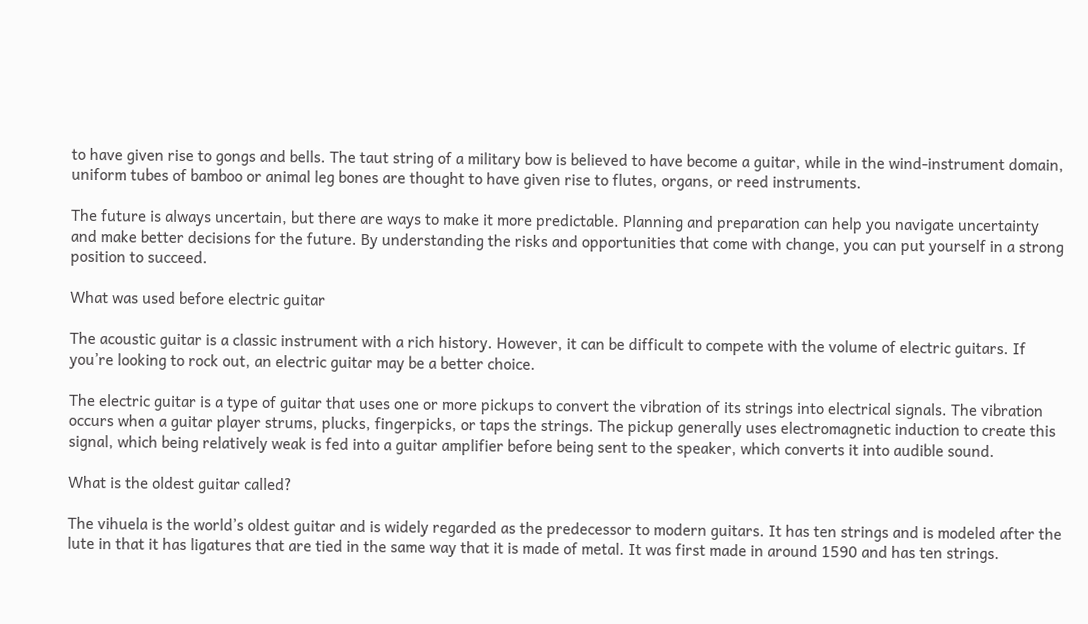to have given rise to gongs and bells. The taut string of a military bow is believed to have become a guitar, while in the wind-instrument domain, uniform tubes of bamboo or animal leg bones are thought to have given rise to flutes, organs, or reed instruments.

The future is always uncertain, but there are ways to make it more predictable. Planning and preparation can help you navigate uncertainty and make better decisions for the future. By understanding the risks and opportunities that come with change, you can put yourself in a strong position to succeed.

What was used before electric guitar

The acoustic guitar is a classic instrument with a rich history. However, it can be difficult to compete with the volume of electric guitars. If you’re looking to rock out, an electric guitar may be a better choice.

The electric guitar is a type of guitar that uses one or more pickups to convert the vibration of its strings into electrical signals. The vibration occurs when a guitar player strums, plucks, fingerpicks, or taps the strings. The pickup generally uses electromagnetic induction to create this signal, which being relatively weak is fed into a guitar amplifier before being sent to the speaker, which converts it into audible sound.

What is the oldest guitar called?

The vihuela is the world’s oldest guitar and is widely regarded as the predecessor to modern guitars. It has ten strings and is modeled after the lute in that it has ligatures that are tied in the same way that it is made of metal. It was first made in around 1590 and has ten strings.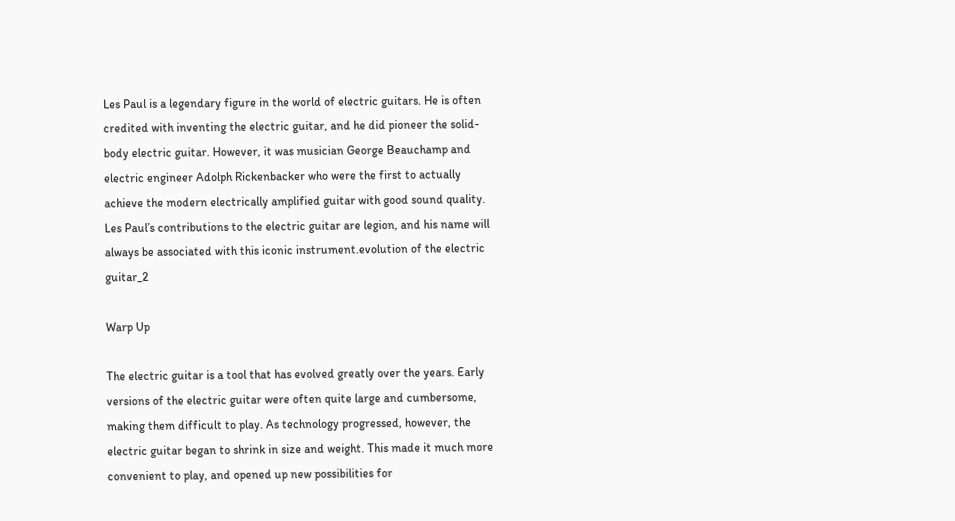Les Paul is a legendary figure in the world of electric guitars. He is often credited with inventing the electric guitar, and he did pioneer the solid-body electric guitar. However, it was musician George Beauchamp and electric engineer Adolph Rickenbacker who were the first to actually achieve the modern electrically amplified guitar with good sound quality. Les Paul’s contributions to the electric guitar are legion, and his name will always be associated with this iconic instrument.evolution of the electric guitar_2

Warp Up

The electric guitar is a tool that has evolved greatly over the years. Early versions of the electric guitar were often quite large and cumbersome, making them difficult to play. As technology progressed, however, the electric guitar began to shrink in size and weight. This made it much more convenient to play, and opened up new possibilities for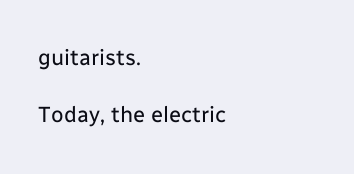guitarists.

Today, the electric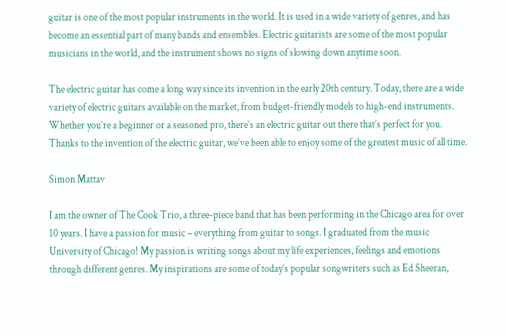guitar is one of the most popular instruments in the world. It is used in a wide variety of genres, and has become an essential part of many bands and ensembles. Electric guitarists are some of the most popular musicians in the world, and the instrument shows no signs of slowing down anytime soon.

The electric guitar has come a long way since its invention in the early 20th century. Today, there are a wide variety of electric guitars available on the market, from budget-friendly models to high-end instruments. Whether you’re a beginner or a seasoned pro, there’s an electric guitar out there that’s perfect for you. Thanks to the invention of the electric guitar, we’ve been able to enjoy some of the greatest music of all time.

Simon Mattav

I am the owner of The Cook Trio, a three-piece band that has been performing in the Chicago area for over 10 years. I have a passion for music – everything from guitar to songs. I graduated from the music University of Chicago! My passion is writing songs about my life experiences, feelings and emotions through different genres. My inspirations are some of today’s popular songwriters such as Ed Sheeran,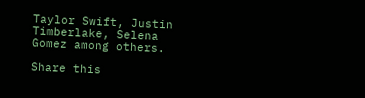Taylor Swift, Justin Timberlake, Selena Gomez among others.

Share this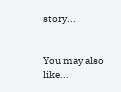story...


You may also like...